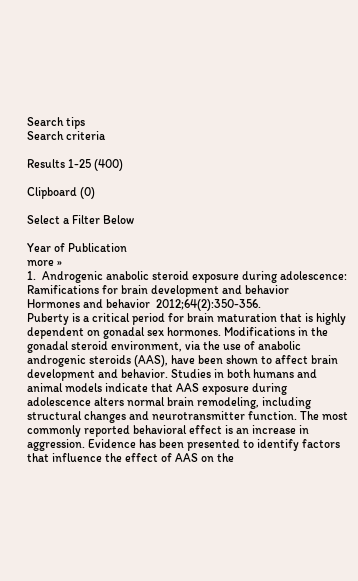Search tips
Search criteria

Results 1-25 (400)

Clipboard (0)

Select a Filter Below

Year of Publication
more »
1.  Androgenic anabolic steroid exposure during adolescence: Ramifications for brain development and behavior
Hormones and behavior  2012;64(2):350-356.
Puberty is a critical period for brain maturation that is highly dependent on gonadal sex hormones. Modifications in the gonadal steroid environment, via the use of anabolic androgenic steroids (AAS), have been shown to affect brain development and behavior. Studies in both humans and animal models indicate that AAS exposure during adolescence alters normal brain remodeling, including structural changes and neurotransmitter function. The most commonly reported behavioral effect is an increase in aggression. Evidence has been presented to identify factors that influence the effect of AAS on the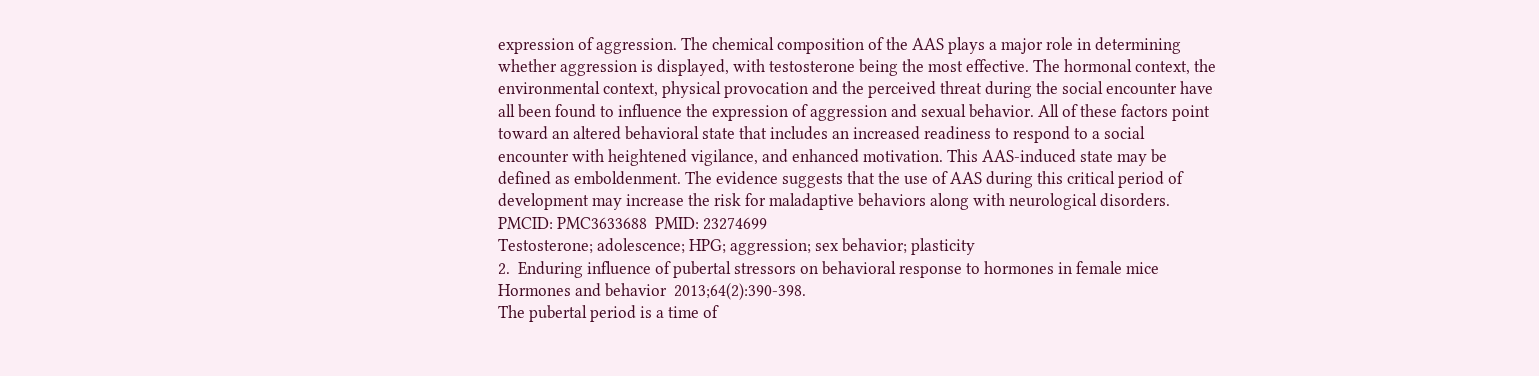expression of aggression. The chemical composition of the AAS plays a major role in determining whether aggression is displayed, with testosterone being the most effective. The hormonal context, the environmental context, physical provocation and the perceived threat during the social encounter have all been found to influence the expression of aggression and sexual behavior. All of these factors point toward an altered behavioral state that includes an increased readiness to respond to a social encounter with heightened vigilance, and enhanced motivation. This AAS-induced state may be defined as emboldenment. The evidence suggests that the use of AAS during this critical period of development may increase the risk for maladaptive behaviors along with neurological disorders.
PMCID: PMC3633688  PMID: 23274699
Testosterone; adolescence; HPG; aggression; sex behavior; plasticity
2.  Enduring influence of pubertal stressors on behavioral response to hormones in female mice
Hormones and behavior  2013;64(2):390-398.
The pubertal period is a time of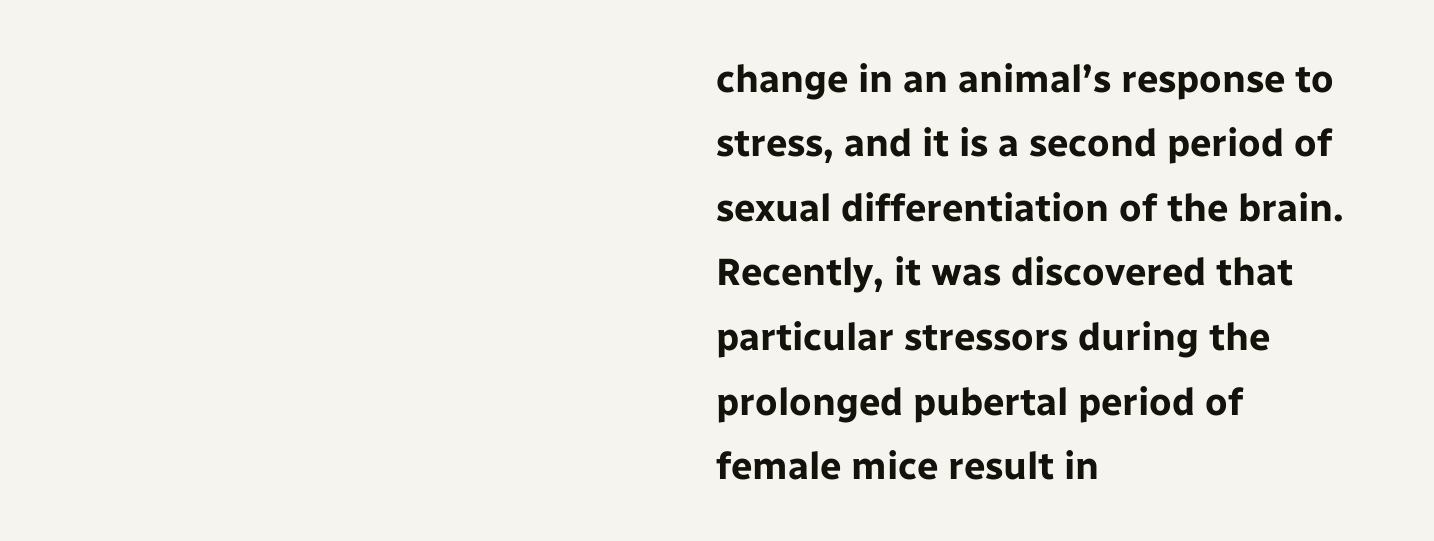change in an animal’s response to stress, and it is a second period of sexual differentiation of the brain. Recently, it was discovered that particular stressors during the prolonged pubertal period of female mice result in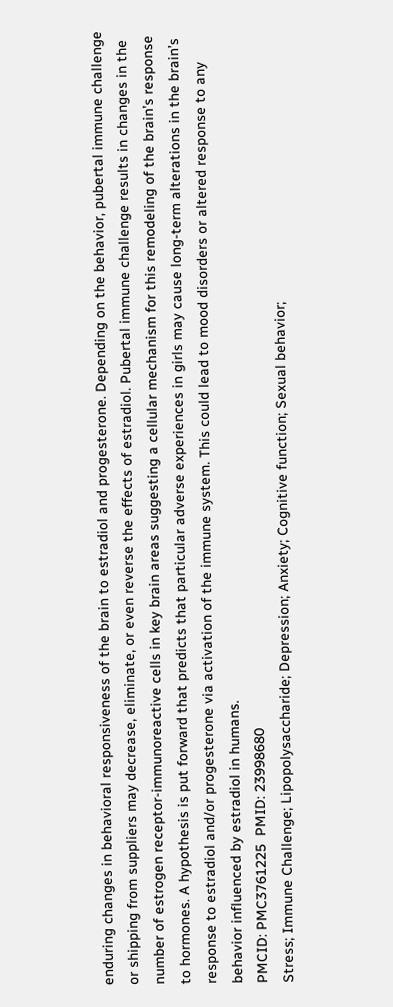enduring changes in behavioral responsiveness of the brain to estradiol and progesterone. Depending on the behavior, pubertal immune challenge or shipping from suppliers may decrease, eliminate, or even reverse the effects of estradiol. Pubertal immune challenge results in changes in the number of estrogen receptor-immunoreactive cells in key brain areas suggesting a cellular mechanism for this remodeling of the brain’s response to hormones. A hypothesis is put forward that predicts that particular adverse experiences in girls may cause long-term alterations in the brain’s response to estradiol and/or progesterone via activation of the immune system. This could lead to mood disorders or altered response to any behavior influenced by estradiol in humans.
PMCID: PMC3761225  PMID: 23998680
Stress; Immune Challenge; Lipopolysaccharide; Depression; Anxiety; Cognitive function; Sexual behavior;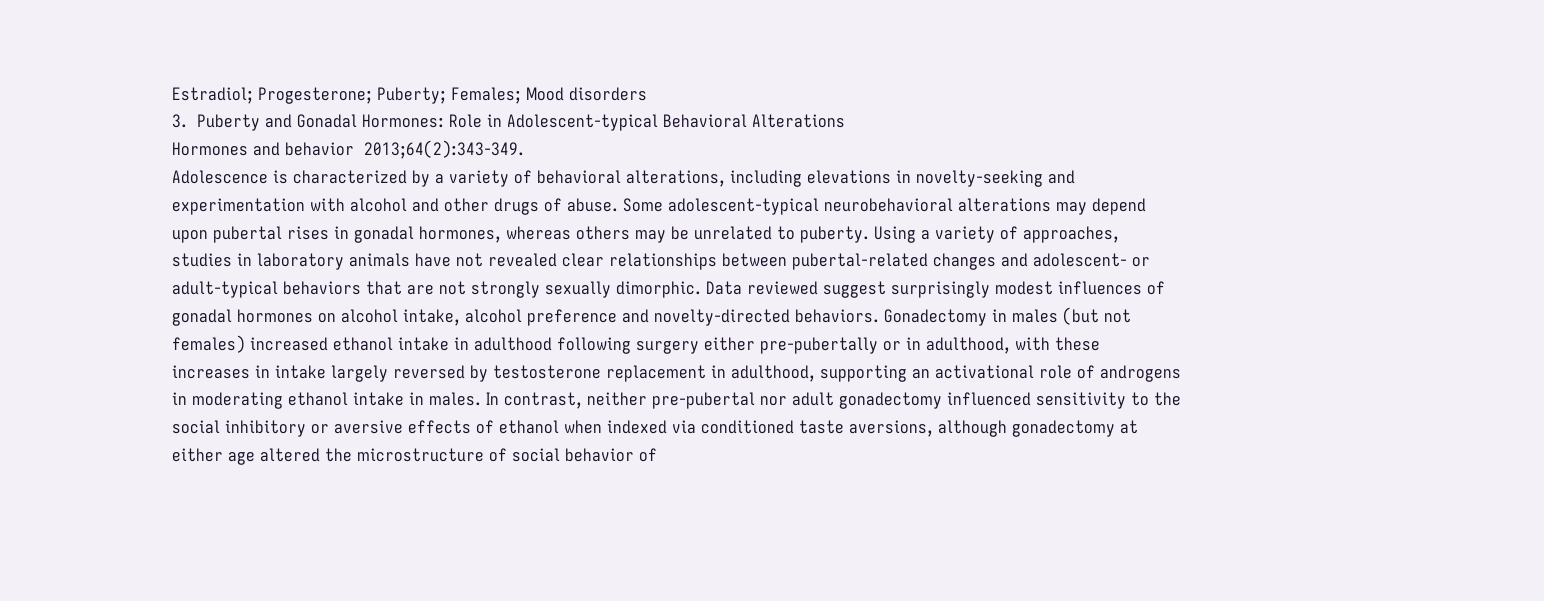Estradiol; Progesterone; Puberty; Females; Mood disorders
3.  Puberty and Gonadal Hormones: Role in Adolescent-typical Behavioral Alterations
Hormones and behavior  2013;64(2):343-349.
Adolescence is characterized by a variety of behavioral alterations, including elevations in novelty-seeking and experimentation with alcohol and other drugs of abuse. Some adolescent-typical neurobehavioral alterations may depend upon pubertal rises in gonadal hormones, whereas others may be unrelated to puberty. Using a variety of approaches, studies in laboratory animals have not revealed clear relationships between pubertal-related changes and adolescent- or adult-typical behaviors that are not strongly sexually dimorphic. Data reviewed suggest surprisingly modest influences of gonadal hormones on alcohol intake, alcohol preference and novelty-directed behaviors. Gonadectomy in males (but not females) increased ethanol intake in adulthood following surgery either pre-pubertally or in adulthood, with these increases in intake largely reversed by testosterone replacement in adulthood, supporting an activational role of androgens in moderating ethanol intake in males. In contrast, neither pre-pubertal nor adult gonadectomy influenced sensitivity to the social inhibitory or aversive effects of ethanol when indexed via conditioned taste aversions, although gonadectomy at either age altered the microstructure of social behavior of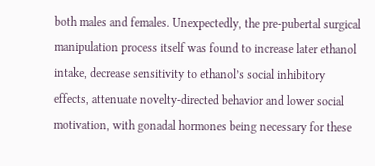both males and females. Unexpectedly, the pre-pubertal surgical manipulation process itself was found to increase later ethanol intake, decrease sensitivity to ethanol’s social inhibitory effects, attenuate novelty-directed behavior and lower social motivation, with gonadal hormones being necessary for these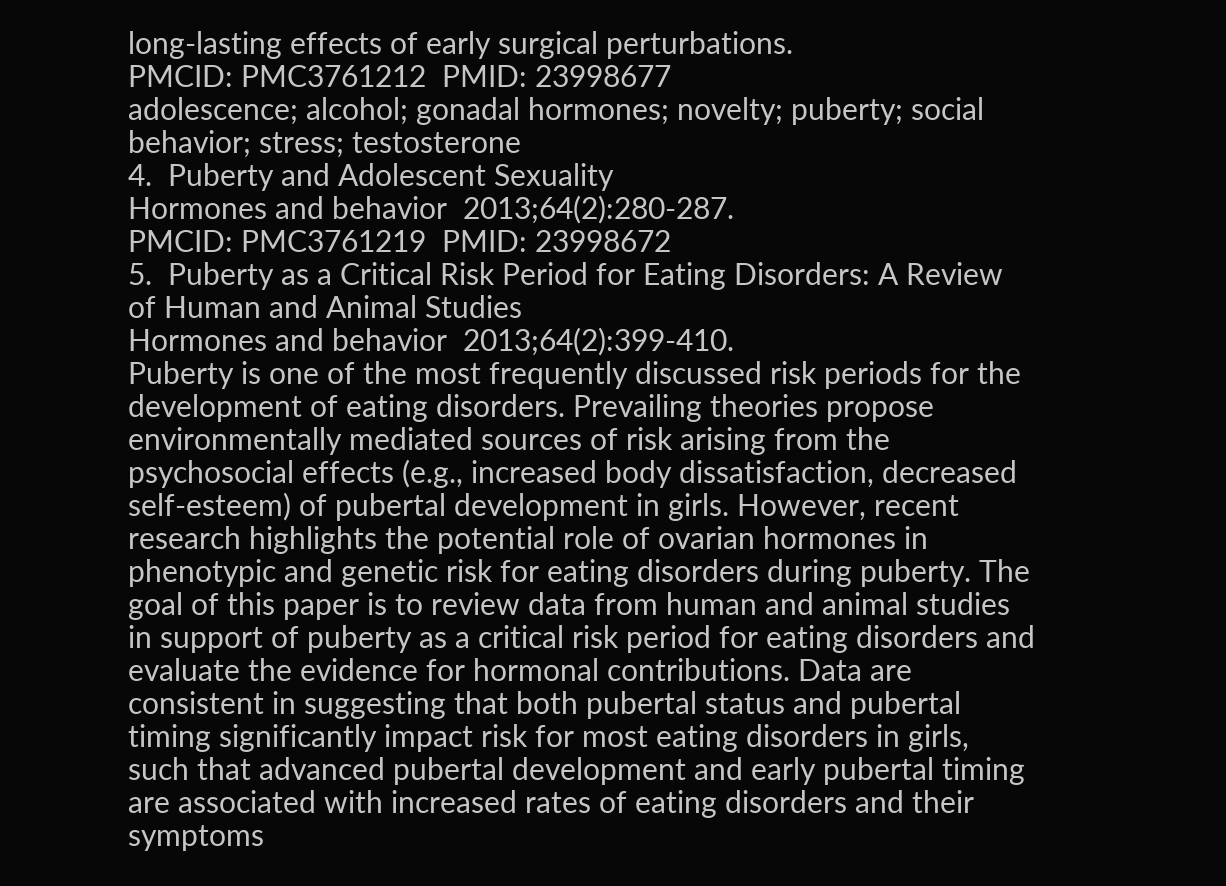long-lasting effects of early surgical perturbations.
PMCID: PMC3761212  PMID: 23998677
adolescence; alcohol; gonadal hormones; novelty; puberty; social behavior; stress; testosterone
4.  Puberty and Adolescent Sexuality
Hormones and behavior  2013;64(2):280-287.
PMCID: PMC3761219  PMID: 23998672
5.  Puberty as a Critical Risk Period for Eating Disorders: A Review of Human and Animal Studies
Hormones and behavior  2013;64(2):399-410.
Puberty is one of the most frequently discussed risk periods for the development of eating disorders. Prevailing theories propose environmentally mediated sources of risk arising from the psychosocial effects (e.g., increased body dissatisfaction, decreased self-esteem) of pubertal development in girls. However, recent research highlights the potential role of ovarian hormones in phenotypic and genetic risk for eating disorders during puberty. The goal of this paper is to review data from human and animal studies in support of puberty as a critical risk period for eating disorders and evaluate the evidence for hormonal contributions. Data are consistent in suggesting that both pubertal status and pubertal timing significantly impact risk for most eating disorders in girls, such that advanced pubertal development and early pubertal timing are associated with increased rates of eating disorders and their symptoms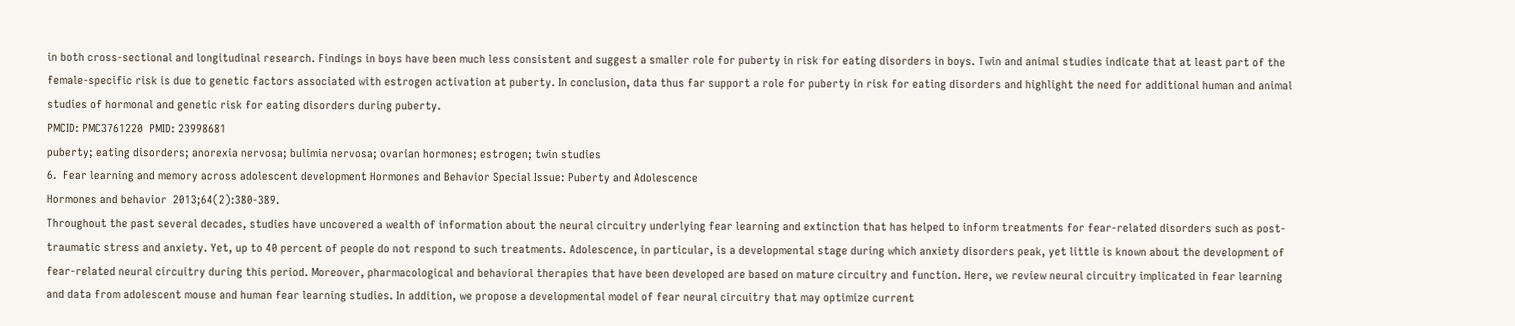in both cross-sectional and longitudinal research. Findings in boys have been much less consistent and suggest a smaller role for puberty in risk for eating disorders in boys. Twin and animal studies indicate that at least part of the female-specific risk is due to genetic factors associated with estrogen activation at puberty. In conclusion, data thus far support a role for puberty in risk for eating disorders and highlight the need for additional human and animal studies of hormonal and genetic risk for eating disorders during puberty.
PMCID: PMC3761220  PMID: 23998681
puberty; eating disorders; anorexia nervosa; bulimia nervosa; ovarian hormones; estrogen; twin studies
6.  Fear learning and memory across adolescent development Hormones and Behavior Special Issue: Puberty and Adolescence
Hormones and behavior  2013;64(2):380-389.
Throughout the past several decades, studies have uncovered a wealth of information about the neural circuitry underlying fear learning and extinction that has helped to inform treatments for fear-related disorders such as post-traumatic stress and anxiety. Yet, up to 40 percent of people do not respond to such treatments. Adolescence, in particular, is a developmental stage during which anxiety disorders peak, yet little is known about the development of fear-related neural circuitry during this period. Moreover, pharmacological and behavioral therapies that have been developed are based on mature circuitry and function. Here, we review neural circuitry implicated in fear learning and data from adolescent mouse and human fear learning studies. In addition, we propose a developmental model of fear neural circuitry that may optimize current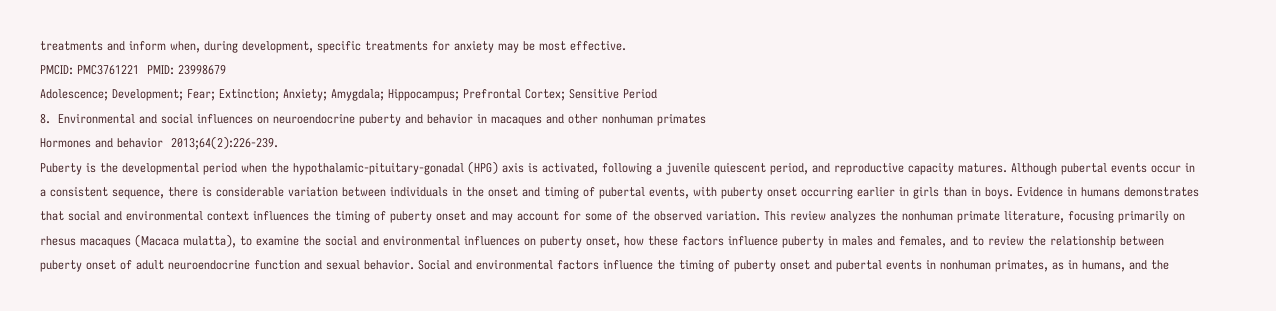treatments and inform when, during development, specific treatments for anxiety may be most effective.
PMCID: PMC3761221  PMID: 23998679
Adolescence; Development; Fear; Extinction; Anxiety; Amygdala; Hippocampus; Prefrontal Cortex; Sensitive Period
8.  Environmental and social influences on neuroendocrine puberty and behavior in macaques and other nonhuman primates
Hormones and behavior  2013;64(2):226-239.
Puberty is the developmental period when the hypothalamic-pituitary-gonadal (HPG) axis is activated, following a juvenile quiescent period, and reproductive capacity matures. Although pubertal events occur in a consistent sequence, there is considerable variation between individuals in the onset and timing of pubertal events, with puberty onset occurring earlier in girls than in boys. Evidence in humans demonstrates that social and environmental context influences the timing of puberty onset and may account for some of the observed variation. This review analyzes the nonhuman primate literature, focusing primarily on rhesus macaques (Macaca mulatta), to examine the social and environmental influences on puberty onset, how these factors influence puberty in males and females, and to review the relationship between puberty onset of adult neuroendocrine function and sexual behavior. Social and environmental factors influence the timing of puberty onset and pubertal events in nonhuman primates, as in humans, and the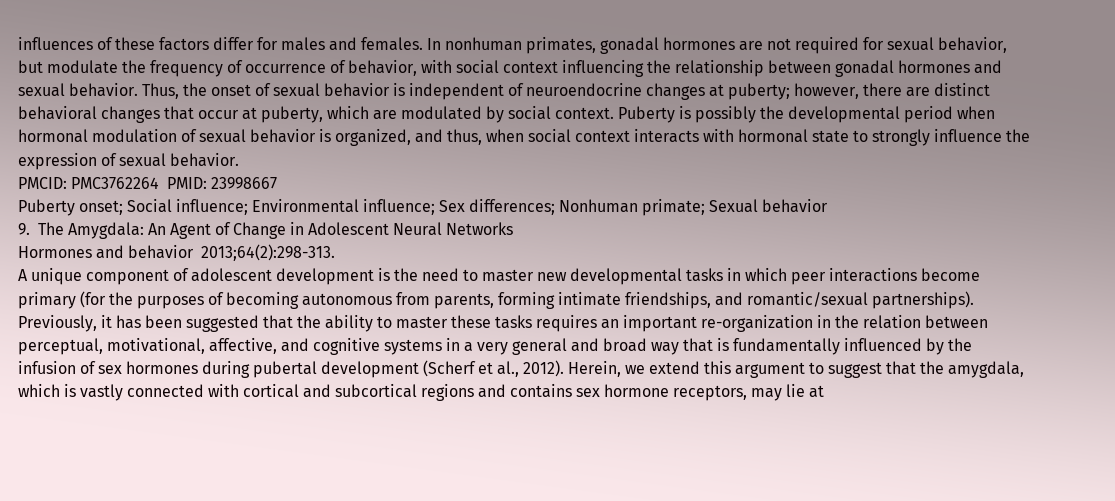influences of these factors differ for males and females. In nonhuman primates, gonadal hormones are not required for sexual behavior, but modulate the frequency of occurrence of behavior, with social context influencing the relationship between gonadal hormones and sexual behavior. Thus, the onset of sexual behavior is independent of neuroendocrine changes at puberty; however, there are distinct behavioral changes that occur at puberty, which are modulated by social context. Puberty is possibly the developmental period when hormonal modulation of sexual behavior is organized, and thus, when social context interacts with hormonal state to strongly influence the expression of sexual behavior.
PMCID: PMC3762264  PMID: 23998667
Puberty onset; Social influence; Environmental influence; Sex differences; Nonhuman primate; Sexual behavior
9.  The Amygdala: An Agent of Change in Adolescent Neural Networks
Hormones and behavior  2013;64(2):298-313.
A unique component of adolescent development is the need to master new developmental tasks in which peer interactions become primary (for the purposes of becoming autonomous from parents, forming intimate friendships, and romantic/sexual partnerships). Previously, it has been suggested that the ability to master these tasks requires an important re-organization in the relation between perceptual, motivational, affective, and cognitive systems in a very general and broad way that is fundamentally influenced by the infusion of sex hormones during pubertal development (Scherf et al., 2012). Herein, we extend this argument to suggest that the amygdala, which is vastly connected with cortical and subcortical regions and contains sex hormone receptors, may lie at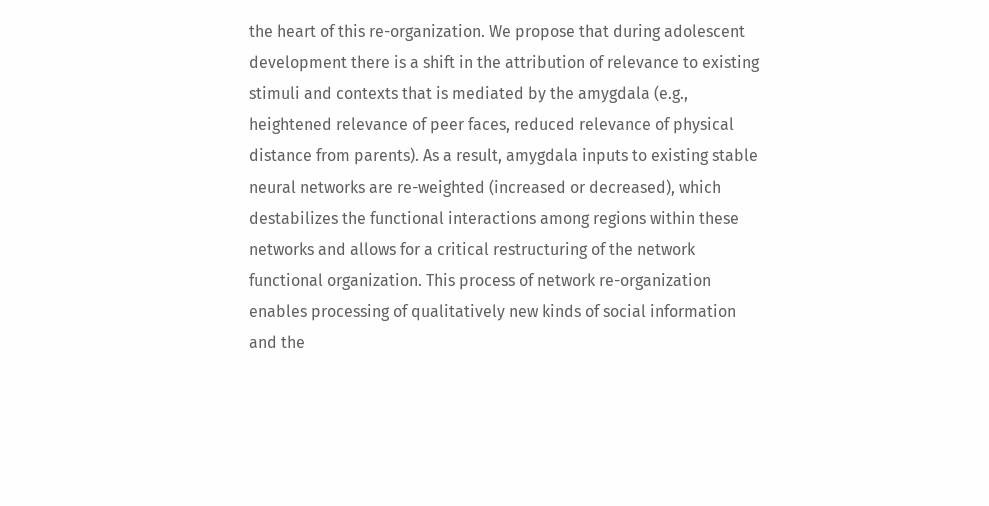the heart of this re-organization. We propose that during adolescent development there is a shift in the attribution of relevance to existing stimuli and contexts that is mediated by the amygdala (e.g., heightened relevance of peer faces, reduced relevance of physical distance from parents). As a result, amygdala inputs to existing stable neural networks are re-weighted (increased or decreased), which destabilizes the functional interactions among regions within these networks and allows for a critical restructuring of the network functional organization. This process of network re-organization enables processing of qualitatively new kinds of social information and the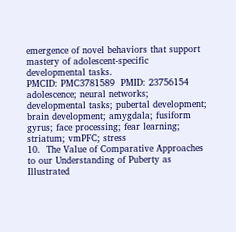emergence of novel behaviors that support mastery of adolescent-specific developmental tasks.
PMCID: PMC3781589  PMID: 23756154
adolescence; neural networks; developmental tasks; pubertal development; brain development; amygdala; fusiform gyrus; face processing; fear learning; striatum; vmPFC; stress
10.  The Value of Comparative Approaches to our Understanding of Puberty as Illustrated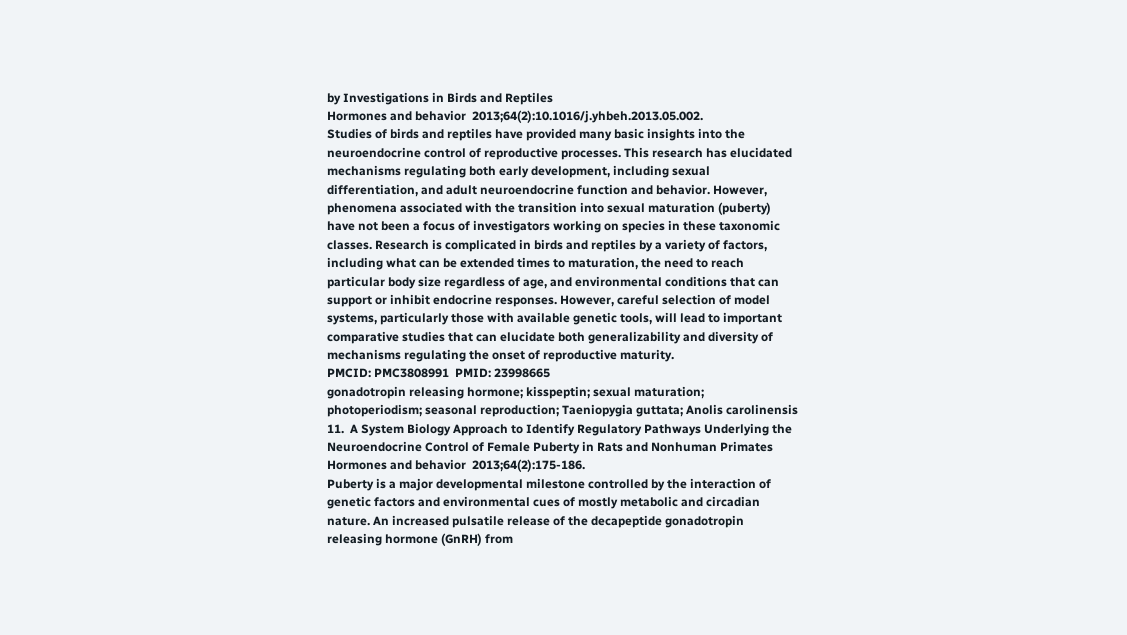by Investigations in Birds and Reptiles
Hormones and behavior  2013;64(2):10.1016/j.yhbeh.2013.05.002.
Studies of birds and reptiles have provided many basic insights into the neuroendocrine control of reproductive processes. This research has elucidated mechanisms regulating both early development, including sexual differentiation, and adult neuroendocrine function and behavior. However, phenomena associated with the transition into sexual maturation (puberty) have not been a focus of investigators working on species in these taxonomic classes. Research is complicated in birds and reptiles by a variety of factors, including what can be extended times to maturation, the need to reach particular body size regardless of age, and environmental conditions that can support or inhibit endocrine responses. However, careful selection of model systems, particularly those with available genetic tools, will lead to important comparative studies that can elucidate both generalizability and diversity of mechanisms regulating the onset of reproductive maturity.
PMCID: PMC3808991  PMID: 23998665
gonadotropin releasing hormone; kisspeptin; sexual maturation; photoperiodism; seasonal reproduction; Taeniopygia guttata; Anolis carolinensis
11.  A System Biology Approach to Identify Regulatory Pathways Underlying the Neuroendocrine Control of Female Puberty in Rats and Nonhuman Primates
Hormones and behavior  2013;64(2):175-186.
Puberty is a major developmental milestone controlled by the interaction of genetic factors and environmental cues of mostly metabolic and circadian nature. An increased pulsatile release of the decapeptide gonadotropin releasing hormone (GnRH) from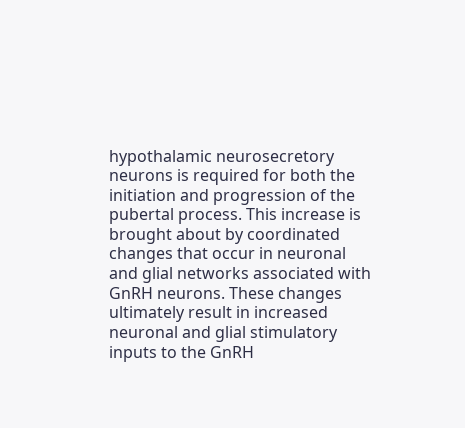hypothalamic neurosecretory neurons is required for both the initiation and progression of the pubertal process. This increase is brought about by coordinated changes that occur in neuronal and glial networks associated with GnRH neurons. These changes ultimately result in increased neuronal and glial stimulatory inputs to the GnRH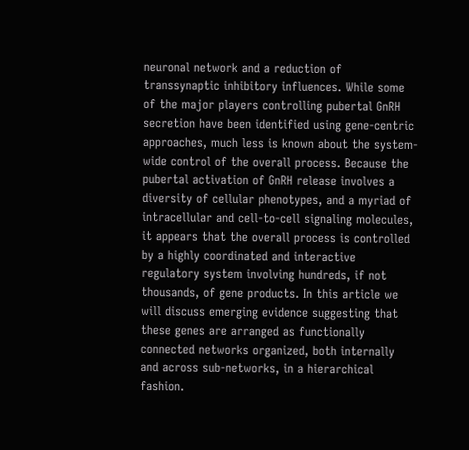neuronal network and a reduction of transsynaptic inhibitory influences. While some of the major players controlling pubertal GnRH secretion have been identified using gene-centric approaches, much less is known about the system-wide control of the overall process. Because the pubertal activation of GnRH release involves a diversity of cellular phenotypes, and a myriad of intracellular and cell-to-cell signaling molecules, it appears that the overall process is controlled by a highly coordinated and interactive regulatory system involving hundreds, if not thousands, of gene products. In this article we will discuss emerging evidence suggesting that these genes are arranged as functionally connected networks organized, both internally and across sub-networks, in a hierarchical fashion.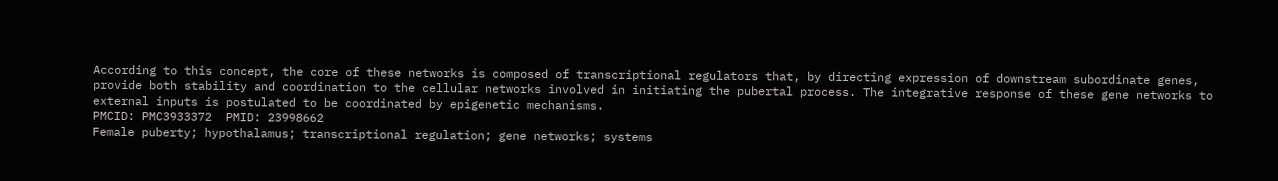According to this concept, the core of these networks is composed of transcriptional regulators that, by directing expression of downstream subordinate genes, provide both stability and coordination to the cellular networks involved in initiating the pubertal process. The integrative response of these gene networks to external inputs is postulated to be coordinated by epigenetic mechanisms.
PMCID: PMC3933372  PMID: 23998662
Female puberty; hypothalamus; transcriptional regulation; gene networks; systems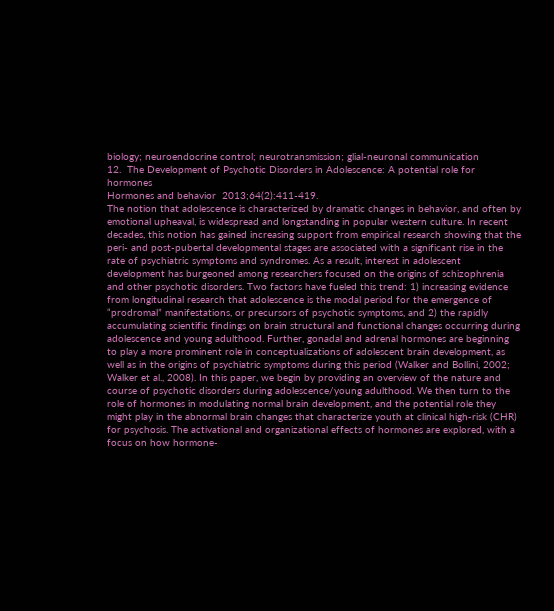biology; neuroendocrine control; neurotransmission; glial-neuronal communication
12.  The Development of Psychotic Disorders in Adolescence: A potential role for hormones
Hormones and behavior  2013;64(2):411-419.
The notion that adolescence is characterized by dramatic changes in behavior, and often by emotional upheaval, is widespread and longstanding in popular western culture. In recent decades, this notion has gained increasing support from empirical research showing that the peri- and post-pubertal developmental stages are associated with a significant rise in the rate of psychiatric symptoms and syndromes. As a result, interest in adolescent development has burgeoned among researchers focused on the origins of schizophrenia and other psychotic disorders. Two factors have fueled this trend: 1) increasing evidence from longitudinal research that adolescence is the modal period for the emergence of “prodromal” manifestations, or precursors of psychotic symptoms, and 2) the rapidly accumulating scientific findings on brain structural and functional changes occurring during adolescence and young adulthood. Further, gonadal and adrenal hormones are beginning to play a more prominent role in conceptualizations of adolescent brain development, as well as in the origins of psychiatric symptoms during this period (Walker and Bollini, 2002; Walker et al., 2008). In this paper, we begin by providing an overview of the nature and course of psychotic disorders during adolescence/young adulthood. We then turn to the role of hormones in modulating normal brain development, and the potential role they might play in the abnormal brain changes that characterize youth at clinical high-risk (CHR) for psychosis. The activational and organizational effects of hormones are explored, with a focus on how hormone-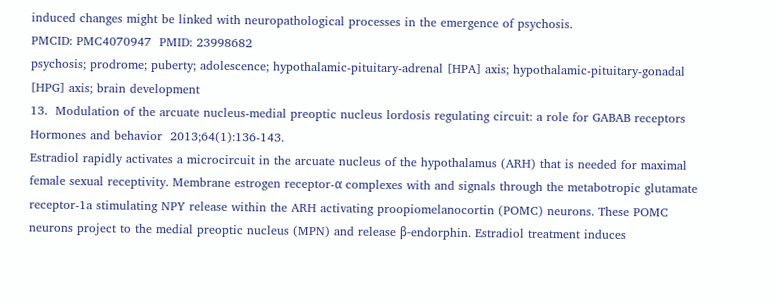induced changes might be linked with neuropathological processes in the emergence of psychosis.
PMCID: PMC4070947  PMID: 23998682
psychosis; prodrome; puberty; adolescence; hypothalamic-pituitary-adrenal [HPA] axis; hypothalamic-pituitary-gonadal [HPG] axis; brain development
13.  Modulation of the arcuate nucleus-medial preoptic nucleus lordosis regulating circuit: a role for GABAB receptors
Hormones and behavior  2013;64(1):136-143.
Estradiol rapidly activates a microcircuit in the arcuate nucleus of the hypothalamus (ARH) that is needed for maximal female sexual receptivity. Membrane estrogen receptor-α complexes with and signals through the metabotropic glutamate receptor-1a stimulating NPY release within the ARH activating proopiomelanocortin (POMC) neurons. These POMC neurons project to the medial preoptic nucleus (MPN) and release β-endorphin. Estradiol treatment induces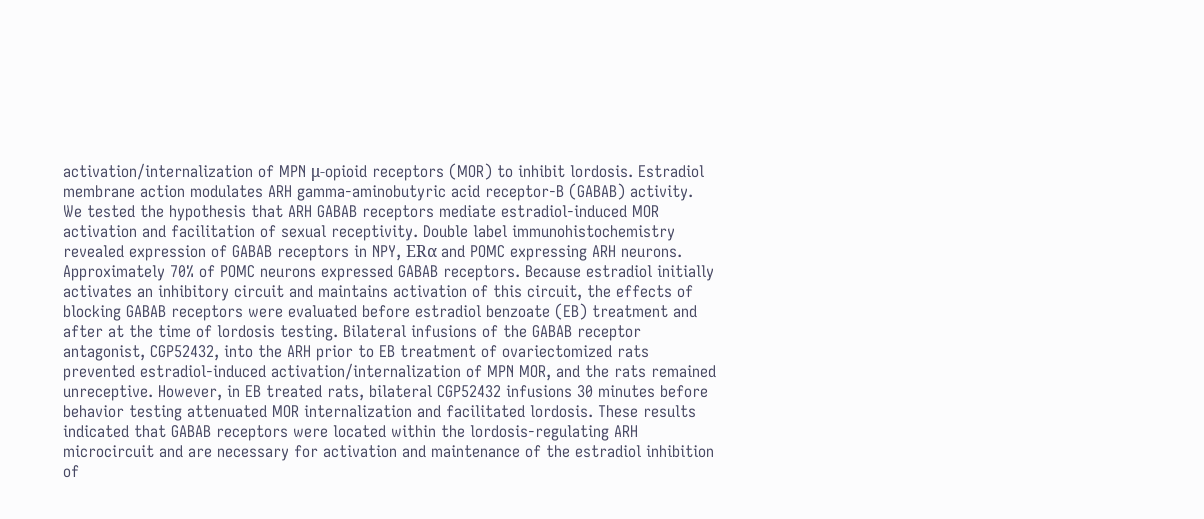activation/internalization of MPN μ-opioid receptors (MOR) to inhibit lordosis. Estradiol membrane action modulates ARH gamma-aminobutyric acid receptor-B (GABAB) activity. We tested the hypothesis that ARH GABAB receptors mediate estradiol-induced MOR activation and facilitation of sexual receptivity. Double label immunohistochemistry revealed expression of GABAB receptors in NPY, ERα and POMC expressing ARH neurons. Approximately 70% of POMC neurons expressed GABAB receptors. Because estradiol initially activates an inhibitory circuit and maintains activation of this circuit, the effects of blocking GABAB receptors were evaluated before estradiol benzoate (EB) treatment and after at the time of lordosis testing. Bilateral infusions of the GABAB receptor antagonist, CGP52432, into the ARH prior to EB treatment of ovariectomized rats prevented estradiol-induced activation/internalization of MPN MOR, and the rats remained unreceptive. However, in EB treated rats, bilateral CGP52432 infusions 30 minutes before behavior testing attenuated MOR internalization and facilitated lordosis. These results indicated that GABAB receptors were located within the lordosis-regulating ARH microcircuit and are necessary for activation and maintenance of the estradiol inhibition of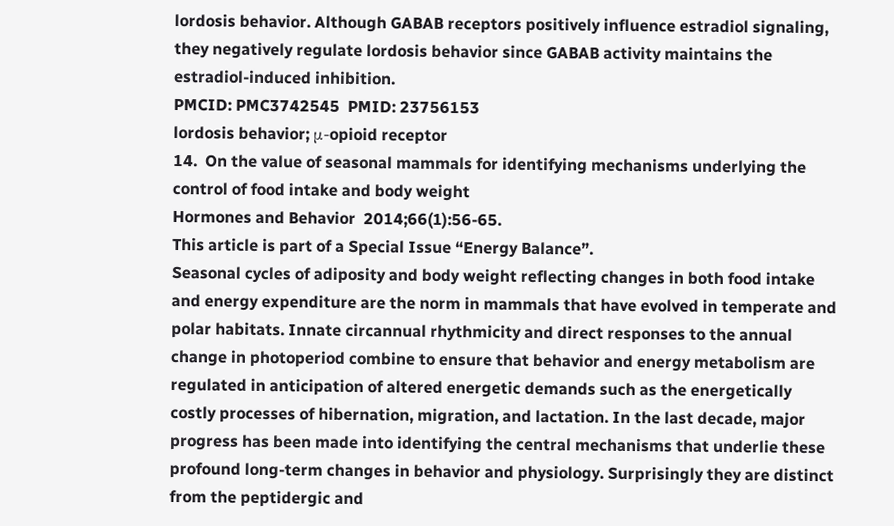lordosis behavior. Although GABAB receptors positively influence estradiol signaling, they negatively regulate lordosis behavior since GABAB activity maintains the estradiol-induced inhibition.
PMCID: PMC3742545  PMID: 23756153
lordosis behavior; μ-opioid receptor
14.  On the value of seasonal mammals for identifying mechanisms underlying the control of food intake and body weight
Hormones and Behavior  2014;66(1):56-65.
This article is part of a Special Issue “Energy Balance”.
Seasonal cycles of adiposity and body weight reflecting changes in both food intake and energy expenditure are the norm in mammals that have evolved in temperate and polar habitats. Innate circannual rhythmicity and direct responses to the annual change in photoperiod combine to ensure that behavior and energy metabolism are regulated in anticipation of altered energetic demands such as the energetically costly processes of hibernation, migration, and lactation. In the last decade, major progress has been made into identifying the central mechanisms that underlie these profound long-term changes in behavior and physiology. Surprisingly they are distinct from the peptidergic and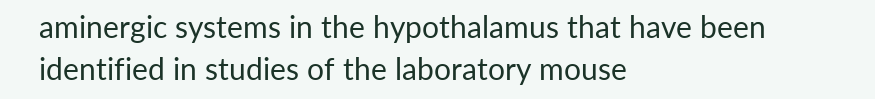aminergic systems in the hypothalamus that have been identified in studies of the laboratory mouse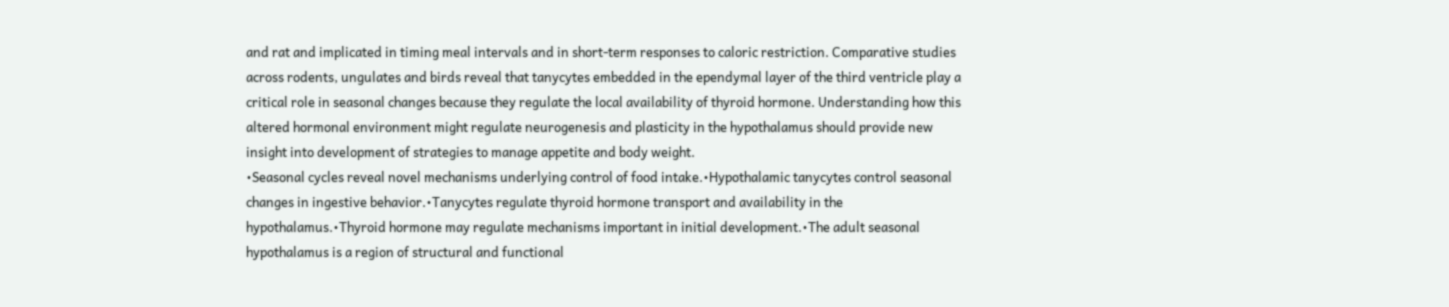and rat and implicated in timing meal intervals and in short-term responses to caloric restriction. Comparative studies across rodents, ungulates and birds reveal that tanycytes embedded in the ependymal layer of the third ventricle play a critical role in seasonal changes because they regulate the local availability of thyroid hormone. Understanding how this altered hormonal environment might regulate neurogenesis and plasticity in the hypothalamus should provide new insight into development of strategies to manage appetite and body weight.
•Seasonal cycles reveal novel mechanisms underlying control of food intake.•Hypothalamic tanycytes control seasonal changes in ingestive behavior.•Tanycytes regulate thyroid hormone transport and availability in the hypothalamus.•Thyroid hormone may regulate mechanisms important in initial development.•The adult seasonal hypothalamus is a region of structural and functional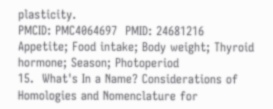plasticity.
PMCID: PMC4064697  PMID: 24681216
Appetite; Food intake; Body weight; Thyroid hormone; Season; Photoperiod
15.  What's In a Name? Considerations of Homologies and Nomenclature for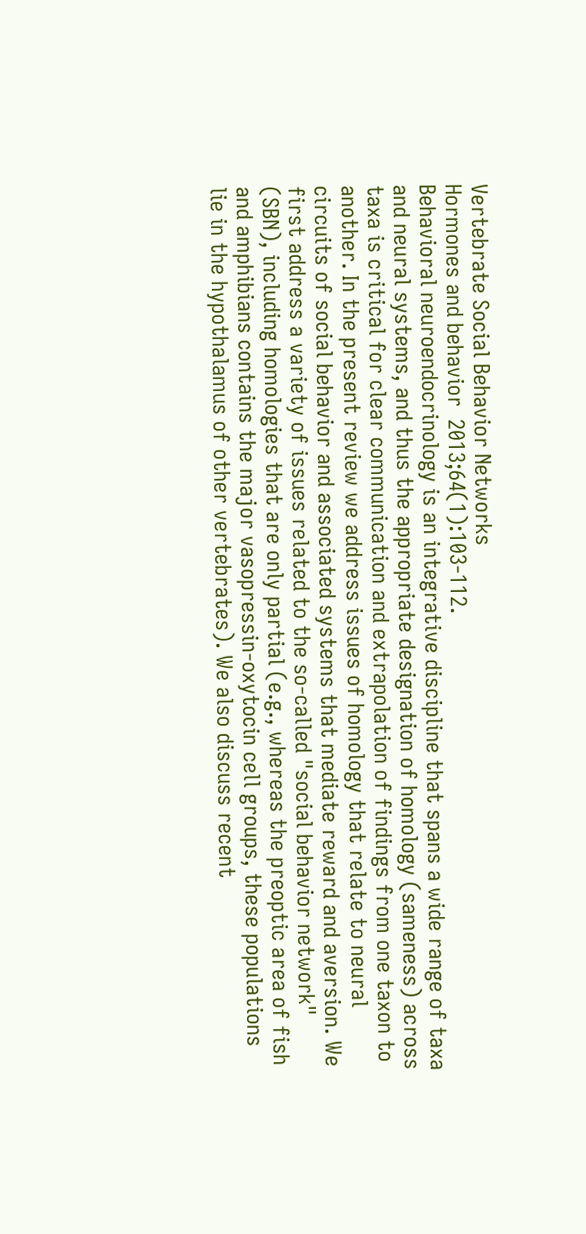Vertebrate Social Behavior Networks
Hormones and behavior  2013;64(1):103-112.
Behavioral neuroendocrinology is an integrative discipline that spans a wide range of taxa and neural systems, and thus the appropriate designation of homology (sameness) across taxa is critical for clear communication and extrapolation of findings from one taxon to another. In the present review we address issues of homology that relate to neural circuits of social behavior and associated systems that mediate reward and aversion. We first address a variety of issues related to the so-called "social behavior network" (SBN), including homologies that are only partial (e.g., whereas the preoptic area of fish and amphibians contains the major vasopressin-oxytocin cell groups, these populations lie in the hypothalamus of other vertebrates). We also discuss recent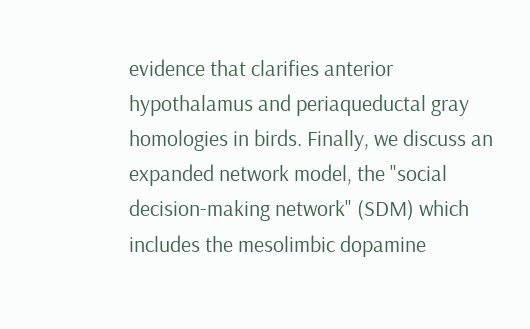evidence that clarifies anterior hypothalamus and periaqueductal gray homologies in birds. Finally, we discuss an expanded network model, the "social decision-making network" (SDM) which includes the mesolimbic dopamine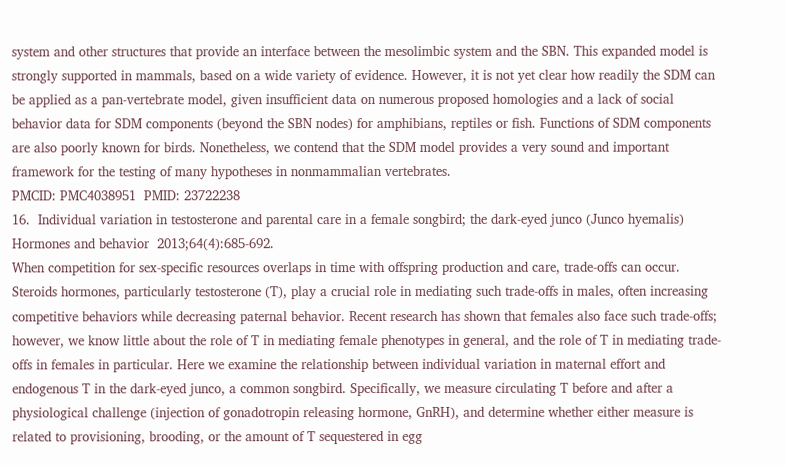system and other structures that provide an interface between the mesolimbic system and the SBN. This expanded model is strongly supported in mammals, based on a wide variety of evidence. However, it is not yet clear how readily the SDM can be applied as a pan-vertebrate model, given insufficient data on numerous proposed homologies and a lack of social behavior data for SDM components (beyond the SBN nodes) for amphibians, reptiles or fish. Functions of SDM components are also poorly known for birds. Nonetheless, we contend that the SDM model provides a very sound and important framework for the testing of many hypotheses in nonmammalian vertebrates.
PMCID: PMC4038951  PMID: 23722238
16.  Individual variation in testosterone and parental care in a female songbird; the dark-eyed junco (Junco hyemalis)
Hormones and behavior  2013;64(4):685-692.
When competition for sex-specific resources overlaps in time with offspring production and care, trade-offs can occur. Steroids hormones, particularly testosterone (T), play a crucial role in mediating such trade-offs in males, often increasing competitive behaviors while decreasing paternal behavior. Recent research has shown that females also face such trade-offs; however, we know little about the role of T in mediating female phenotypes in general, and the role of T in mediating trade-offs in females in particular. Here we examine the relationship between individual variation in maternal effort and endogenous T in the dark-eyed junco, a common songbird. Specifically, we measure circulating T before and after a physiological challenge (injection of gonadotropin releasing hormone, GnRH), and determine whether either measure is related to provisioning, brooding, or the amount of T sequestered in egg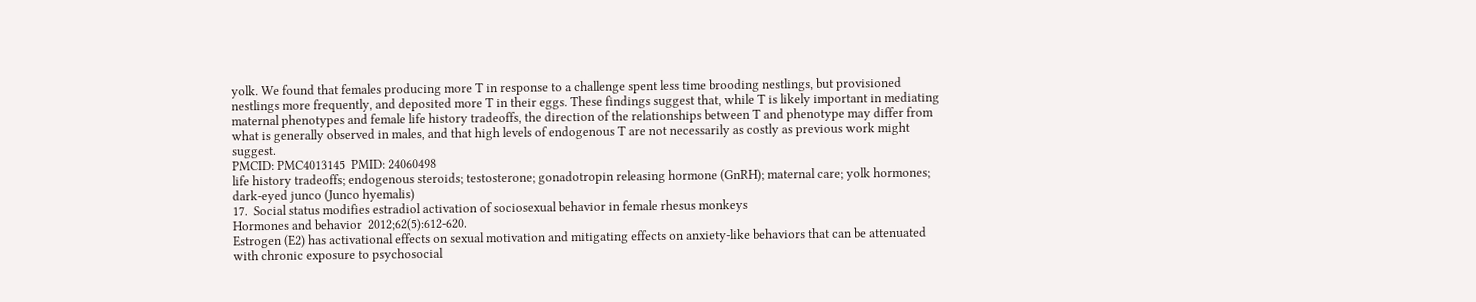yolk. We found that females producing more T in response to a challenge spent less time brooding nestlings, but provisioned nestlings more frequently, and deposited more T in their eggs. These findings suggest that, while T is likely important in mediating maternal phenotypes and female life history tradeoffs, the direction of the relationships between T and phenotype may differ from what is generally observed in males, and that high levels of endogenous T are not necessarily as costly as previous work might suggest.
PMCID: PMC4013145  PMID: 24060498
life history tradeoffs; endogenous steroids; testosterone; gonadotropin releasing hormone (GnRH); maternal care; yolk hormones; dark-eyed junco (Junco hyemalis)
17.  Social status modifies estradiol activation of sociosexual behavior in female rhesus monkeys
Hormones and behavior  2012;62(5):612-620.
Estrogen (E2) has activational effects on sexual motivation and mitigating effects on anxiety-like behaviors that can be attenuated with chronic exposure to psychosocial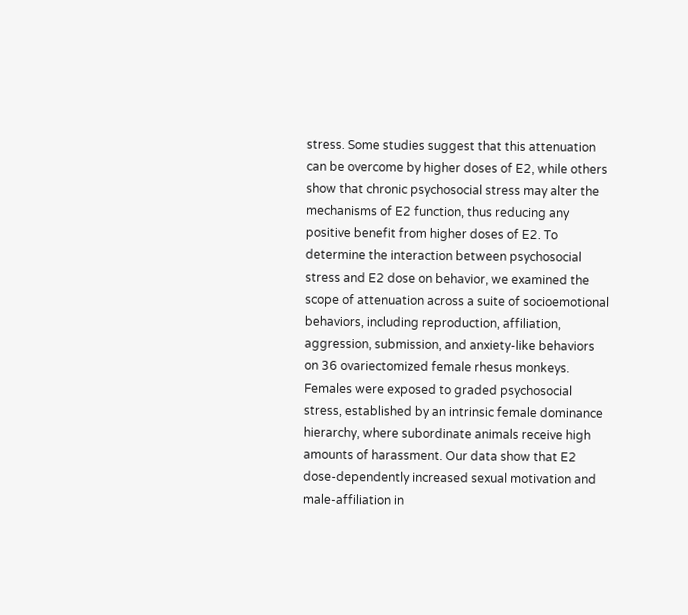stress. Some studies suggest that this attenuation can be overcome by higher doses of E2, while others show that chronic psychosocial stress may alter the mechanisms of E2 function, thus reducing any positive benefit from higher doses of E2. To determine the interaction between psychosocial stress and E2 dose on behavior, we examined the scope of attenuation across a suite of socioemotional behaviors, including reproduction, affiliation, aggression, submission, and anxiety-like behaviors on 36 ovariectomized female rhesus monkeys. Females were exposed to graded psychosocial stress, established by an intrinsic female dominance hierarchy, where subordinate animals receive high amounts of harassment. Our data show that E2 dose-dependently increased sexual motivation and male-affiliation in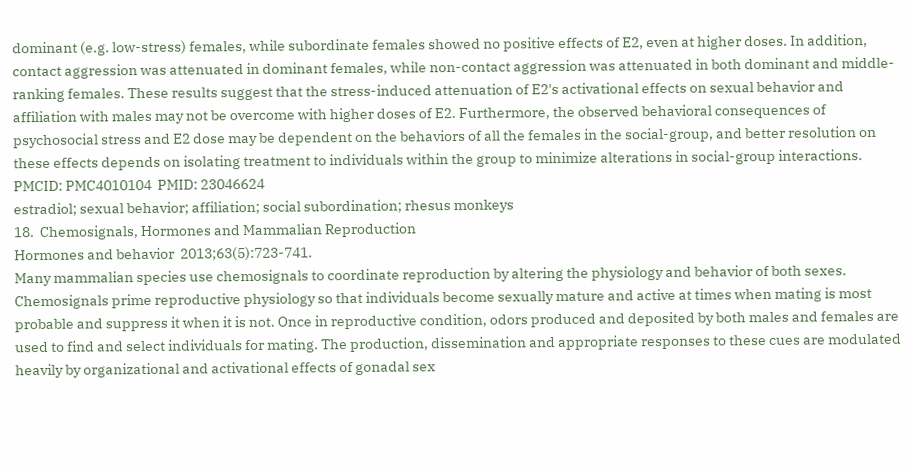dominant (e.g. low-stress) females, while subordinate females showed no positive effects of E2, even at higher doses. In addition, contact aggression was attenuated in dominant females, while non-contact aggression was attenuated in both dominant and middle-ranking females. These results suggest that the stress-induced attenuation of E2's activational effects on sexual behavior and affiliation with males may not be overcome with higher doses of E2. Furthermore, the observed behavioral consequences of psychosocial stress and E2 dose may be dependent on the behaviors of all the females in the social-group, and better resolution on these effects depends on isolating treatment to individuals within the group to minimize alterations in social-group interactions.
PMCID: PMC4010104  PMID: 23046624
estradiol; sexual behavior; affiliation; social subordination; rhesus monkeys
18.  Chemosignals, Hormones and Mammalian Reproduction
Hormones and behavior  2013;63(5):723-741.
Many mammalian species use chemosignals to coordinate reproduction by altering the physiology and behavior of both sexes. Chemosignals prime reproductive physiology so that individuals become sexually mature and active at times when mating is most probable and suppress it when it is not. Once in reproductive condition, odors produced and deposited by both males and females are used to find and select individuals for mating. The production, dissemination and appropriate responses to these cues are modulated heavily by organizational and activational effects of gonadal sex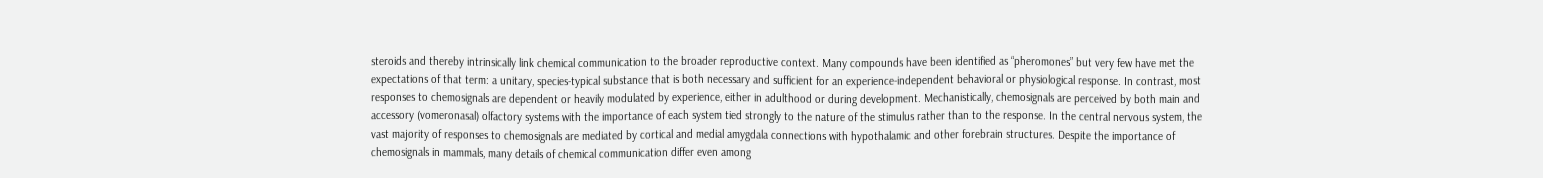steroids and thereby intrinsically link chemical communication to the broader reproductive context. Many compounds have been identified as “pheromones” but very few have met the expectations of that term: a unitary, species-typical substance that is both necessary and sufficient for an experience-independent behavioral or physiological response. In contrast, most responses to chemosignals are dependent or heavily modulated by experience, either in adulthood or during development. Mechanistically, chemosignals are perceived by both main and accessory (vomeronasal) olfactory systems with the importance of each system tied strongly to the nature of the stimulus rather than to the response. In the central nervous system, the vast majority of responses to chemosignals are mediated by cortical and medial amygdala connections with hypothalamic and other forebrain structures. Despite the importance of chemosignals in mammals, many details of chemical communication differ even among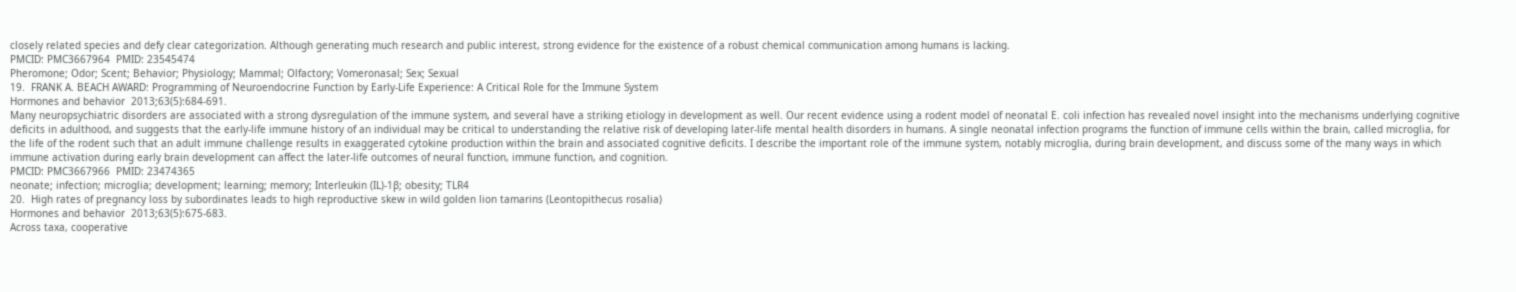closely related species and defy clear categorization. Although generating much research and public interest, strong evidence for the existence of a robust chemical communication among humans is lacking.
PMCID: PMC3667964  PMID: 23545474
Pheromone; Odor; Scent; Behavior; Physiology; Mammal; Olfactory; Vomeronasal; Sex; Sexual
19.  FRANK A. BEACH AWARD: Programming of Neuroendocrine Function by Early-Life Experience: A Critical Role for the Immune System
Hormones and behavior  2013;63(5):684-691.
Many neuropsychiatric disorders are associated with a strong dysregulation of the immune system, and several have a striking etiology in development as well. Our recent evidence using a rodent model of neonatal E. coli infection has revealed novel insight into the mechanisms underlying cognitive deficits in adulthood, and suggests that the early-life immune history of an individual may be critical to understanding the relative risk of developing later-life mental health disorders in humans. A single neonatal infection programs the function of immune cells within the brain, called microglia, for the life of the rodent such that an adult immune challenge results in exaggerated cytokine production within the brain and associated cognitive deficits. I describe the important role of the immune system, notably microglia, during brain development, and discuss some of the many ways in which immune activation during early brain development can affect the later-life outcomes of neural function, immune function, and cognition.
PMCID: PMC3667966  PMID: 23474365
neonate; infection; microglia; development; learning; memory; Interleukin (IL)-1β; obesity; TLR4
20.  High rates of pregnancy loss by subordinates leads to high reproductive skew in wild golden lion tamarins (Leontopithecus rosalia)
Hormones and behavior  2013;63(5):675-683.
Across taxa, cooperative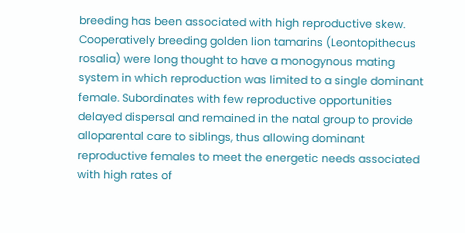breeding has been associated with high reproductive skew. Cooperatively breeding golden lion tamarins (Leontopithecus rosalia) were long thought to have a monogynous mating system in which reproduction was limited to a single dominant female. Subordinates with few reproductive opportunities delayed dispersal and remained in the natal group to provide alloparental care to siblings, thus allowing dominant reproductive females to meet the energetic needs associated with high rates of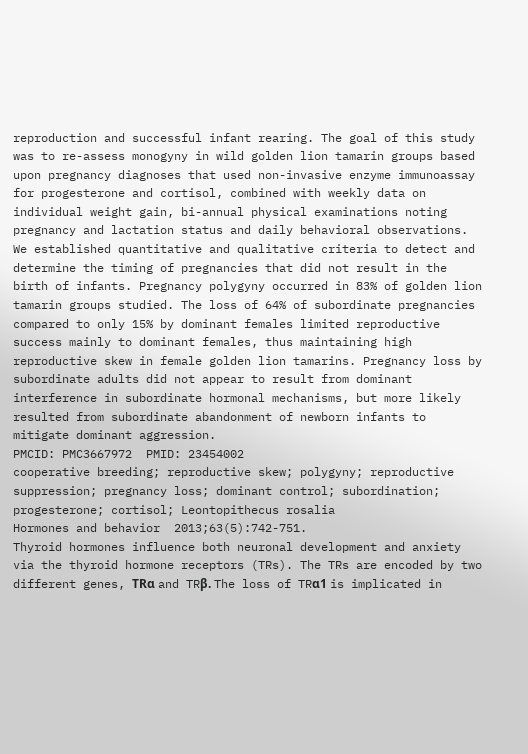reproduction and successful infant rearing. The goal of this study was to re-assess monogyny in wild golden lion tamarin groups based upon pregnancy diagnoses that used non-invasive enzyme immunoassay for progesterone and cortisol, combined with weekly data on individual weight gain, bi-annual physical examinations noting pregnancy and lactation status and daily behavioral observations. We established quantitative and qualitative criteria to detect and determine the timing of pregnancies that did not result in the birth of infants. Pregnancy polygyny occurred in 83% of golden lion tamarin groups studied. The loss of 64% of subordinate pregnancies compared to only 15% by dominant females limited reproductive success mainly to dominant females, thus maintaining high reproductive skew in female golden lion tamarins. Pregnancy loss by subordinate adults did not appear to result from dominant interference in subordinate hormonal mechanisms, but more likely resulted from subordinate abandonment of newborn infants to mitigate dominant aggression.
PMCID: PMC3667972  PMID: 23454002
cooperative breeding; reproductive skew; polygyny; reproductive suppression; pregnancy loss; dominant control; subordination; progesterone; cortisol; Leontopithecus rosalia
Hormones and behavior  2013;63(5):742-751.
Thyroid hormones influence both neuronal development and anxiety via the thyroid hormone receptors (TRs). The TRs are encoded by two different genes, TRα and TRβ. The loss of TRα1 is implicated in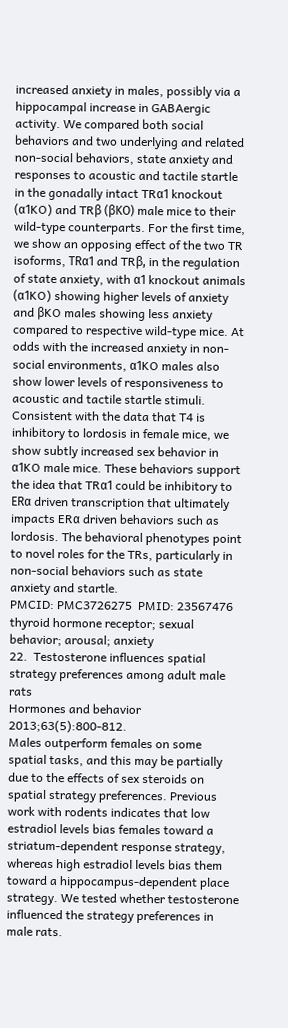increased anxiety in males, possibly via a hippocampal increase in GABAergic activity. We compared both social behaviors and two underlying and related non-social behaviors, state anxiety and responses to acoustic and tactile startle in the gonadally intact TRα1 knockout (α1KO) and TRβ (βKO) male mice to their wild-type counterparts. For the first time, we show an opposing effect of the two TR isoforms, TRα1 and TRβ, in the regulation of state anxiety, with α1 knockout animals (α1KO) showing higher levels of anxiety and βKO males showing less anxiety compared to respective wild-type mice. At odds with the increased anxiety in non-social environments, α1KO males also show lower levels of responsiveness to acoustic and tactile startle stimuli. Consistent with the data that T4 is inhibitory to lordosis in female mice, we show subtly increased sex behavior in α1KO male mice. These behaviors support the idea that TRα1 could be inhibitory to ERα driven transcription that ultimately impacts ERα driven behaviors such as lordosis. The behavioral phenotypes point to novel roles for the TRs, particularly in non-social behaviors such as state anxiety and startle.
PMCID: PMC3726275  PMID: 23567476
thyroid hormone receptor; sexual behavior; arousal; anxiety
22.  Testosterone influences spatial strategy preferences among adult male rats
Hormones and behavior  2013;63(5):800-812.
Males outperform females on some spatial tasks, and this may be partially due to the effects of sex steroids on spatial strategy preferences. Previous work with rodents indicates that low estradiol levels bias females toward a striatum-dependent response strategy, whereas high estradiol levels bias them toward a hippocampus-dependent place strategy. We tested whether testosterone influenced the strategy preferences in male rats.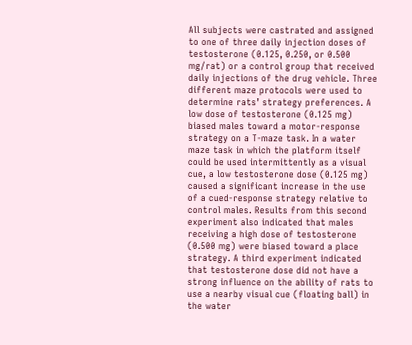All subjects were castrated and assigned to one of three daily injection doses of testosterone (0.125, 0.250, or 0.500 mg/rat) or a control group that received daily injections of the drug vehicle. Three different maze protocols were used to determine rats’ strategy preferences. A low dose of testosterone (0.125 mg) biased males toward a motor-response strategy on a T-maze task. In a water maze task in which the platform itself could be used intermittently as a visual cue, a low testosterone dose (0.125 mg) caused a significant increase in the use of a cued-response strategy relative to control males. Results from this second experiment also indicated that males receiving a high dose of testosterone (0.500 mg) were biased toward a place strategy. A third experiment indicated that testosterone dose did not have a strong influence on the ability of rats to use a nearby visual cue (floating ball) in the water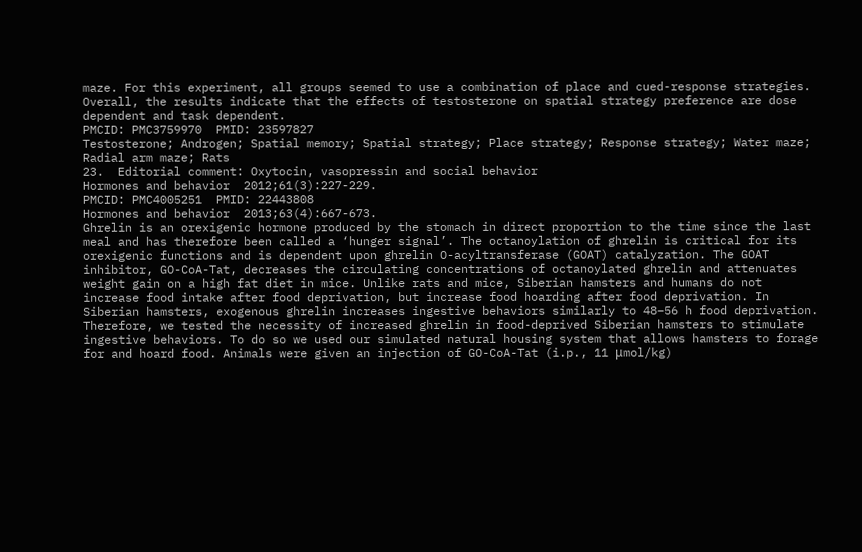maze. For this experiment, all groups seemed to use a combination of place and cued-response strategies. Overall, the results indicate that the effects of testosterone on spatial strategy preference are dose dependent and task dependent.
PMCID: PMC3759970  PMID: 23597827
Testosterone; Androgen; Spatial memory; Spatial strategy; Place strategy; Response strategy; Water maze; Radial arm maze; Rats
23.  Editorial comment: Oxytocin, vasopressin and social behavior
Hormones and behavior  2012;61(3):227-229.
PMCID: PMC4005251  PMID: 22443808
Hormones and behavior  2013;63(4):667-673.
Ghrelin is an orexigenic hormone produced by the stomach in direct proportion to the time since the last meal and has therefore been called a ‘hunger signal’. The octanoylation of ghrelin is critical for its orexigenic functions and is dependent upon ghrelin O-acyltransferase (GOAT) catalyzation. The GOAT inhibitor, GO-CoA-Tat, decreases the circulating concentrations of octanoylated ghrelin and attenuates weight gain on a high fat diet in mice. Unlike rats and mice, Siberian hamsters and humans do not increase food intake after food deprivation, but increase food hoarding after food deprivation. In Siberian hamsters, exogenous ghrelin increases ingestive behaviors similarly to 48–56 h food deprivation. Therefore, we tested the necessity of increased ghrelin in food-deprived Siberian hamsters to stimulate ingestive behaviors. To do so we used our simulated natural housing system that allows hamsters to forage for and hoard food. Animals were given an injection of GO-CoA-Tat (i.p., 11 μmol/kg)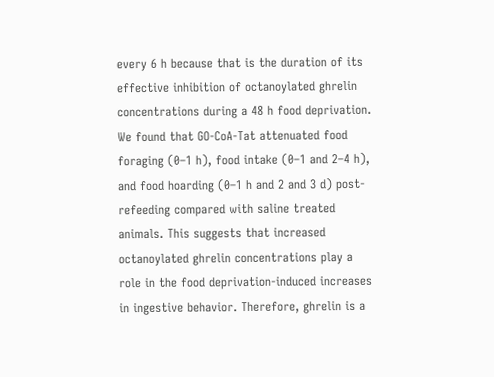every 6 h because that is the duration of its effective inhibition of octanoylated ghrelin concentrations during a 48 h food deprivation. We found that GO-CoA-Tat attenuated food foraging (0–1 h), food intake (0–1 and 2–4 h), and food hoarding (0–1 h and 2 and 3 d) post-refeeding compared with saline treated animals. This suggests that increased octanoylated ghrelin concentrations play a role in the food deprivation-induced increases in ingestive behavior. Therefore, ghrelin is a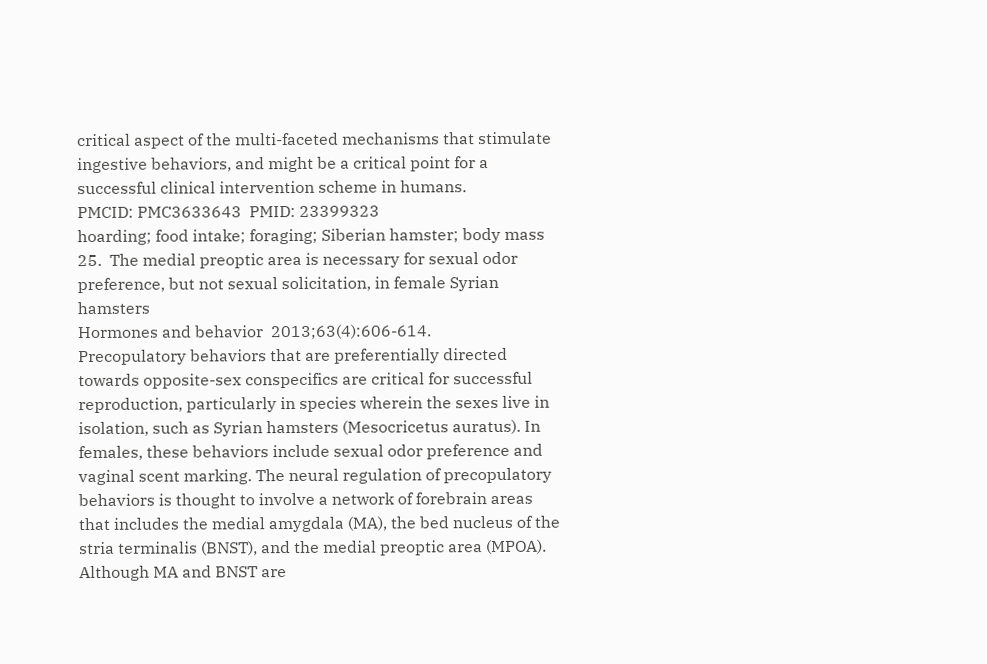critical aspect of the multi-faceted mechanisms that stimulate ingestive behaviors, and might be a critical point for a successful clinical intervention scheme in humans.
PMCID: PMC3633643  PMID: 23399323
hoarding; food intake; foraging; Siberian hamster; body mass
25.  The medial preoptic area is necessary for sexual odor preference, but not sexual solicitation, in female Syrian hamsters
Hormones and behavior  2013;63(4):606-614.
Precopulatory behaviors that are preferentially directed towards opposite-sex conspecifics are critical for successful reproduction, particularly in species wherein the sexes live in isolation, such as Syrian hamsters (Mesocricetus auratus). In females, these behaviors include sexual odor preference and vaginal scent marking. The neural regulation of precopulatory behaviors is thought to involve a network of forebrain areas that includes the medial amygdala (MA), the bed nucleus of the stria terminalis (BNST), and the medial preoptic area (MPOA). Although MA and BNST are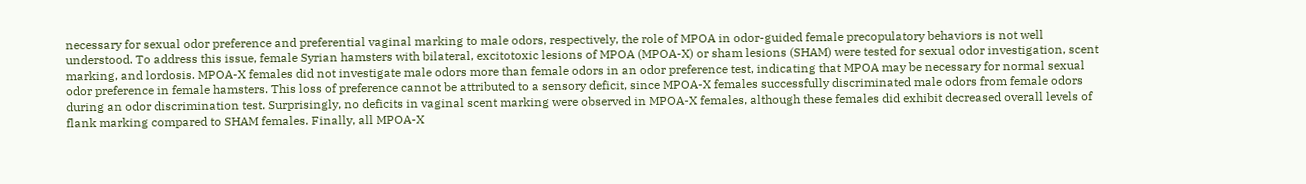necessary for sexual odor preference and preferential vaginal marking to male odors, respectively, the role of MPOA in odor-guided female precopulatory behaviors is not well understood. To address this issue, female Syrian hamsters with bilateral, excitotoxic lesions of MPOA (MPOA-X) or sham lesions (SHAM) were tested for sexual odor investigation, scent marking, and lordosis. MPOA-X females did not investigate male odors more than female odors in an odor preference test, indicating that MPOA may be necessary for normal sexual odor preference in female hamsters. This loss of preference cannot be attributed to a sensory deficit, since MPOA-X females successfully discriminated male odors from female odors during an odor discrimination test. Surprisingly, no deficits in vaginal scent marking were observed in MPOA-X females, although these females did exhibit decreased overall levels of flank marking compared to SHAM females. Finally, all MPOA-X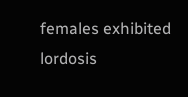females exhibited lordosis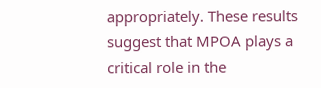appropriately. These results suggest that MPOA plays a critical role in the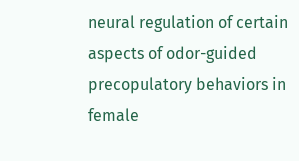neural regulation of certain aspects of odor-guided precopulatory behaviors in female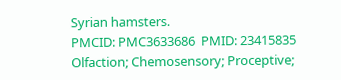Syrian hamsters.
PMCID: PMC3633686  PMID: 23415835
Olfaction; Chemosensory; Proceptive;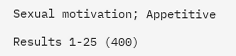Sexual motivation; Appetitive

Results 1-25 (400)